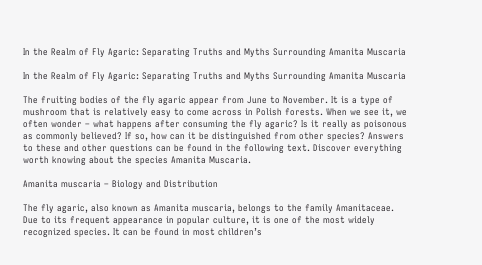In the Realm of Fly Agaric: Separating Truths and Myths Surrounding Amanita Muscaria

In the Realm of Fly Agaric: Separating Truths and Myths Surrounding Amanita Muscaria

The fruiting bodies of the fly agaric appear from June to November. It is a type of mushroom that is relatively easy to come across in Polish forests. When we see it, we often wonder – what happens after consuming the fly agaric? Is it really as poisonous as commonly believed? If so, how can it be distinguished from other species? Answers to these and other questions can be found in the following text. Discover everything worth knowing about the species Amanita Muscaria.

Amanita muscaria – Biology and Distribution

The fly agaric, also known as Amanita muscaria, belongs to the family Amanitaceae. Due to its frequent appearance in popular culture, it is one of the most widely recognized species. It can be found in most children’s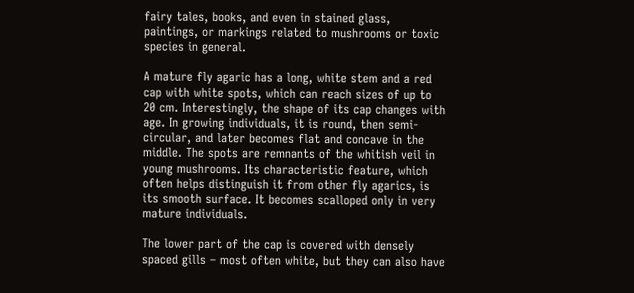fairy tales, books, and even in stained glass, paintings, or markings related to mushrooms or toxic species in general.

A mature fly agaric has a long, white stem and a red cap with white spots, which can reach sizes of up to 20 cm. Interestingly, the shape of its cap changes with age. In growing individuals, it is round, then semi-circular, and later becomes flat and concave in the middle. The spots are remnants of the whitish veil in young mushrooms. Its characteristic feature, which often helps distinguish it from other fly agarics, is its smooth surface. It becomes scalloped only in very mature individuals.

The lower part of the cap is covered with densely spaced gills – most often white, but they can also have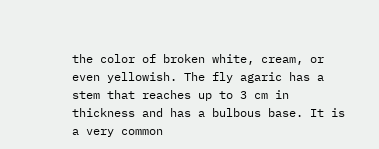the color of broken white, cream, or even yellowish. The fly agaric has a stem that reaches up to 3 cm in thickness and has a bulbous base. It is a very common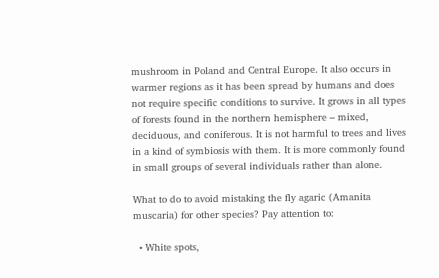mushroom in Poland and Central Europe. It also occurs in warmer regions as it has been spread by humans and does not require specific conditions to survive. It grows in all types of forests found in the northern hemisphere – mixed, deciduous, and coniferous. It is not harmful to trees and lives in a kind of symbiosis with them. It is more commonly found in small groups of several individuals rather than alone.

What to do to avoid mistaking the fly agaric (Amanita muscaria) for other species? Pay attention to:

  • White spots,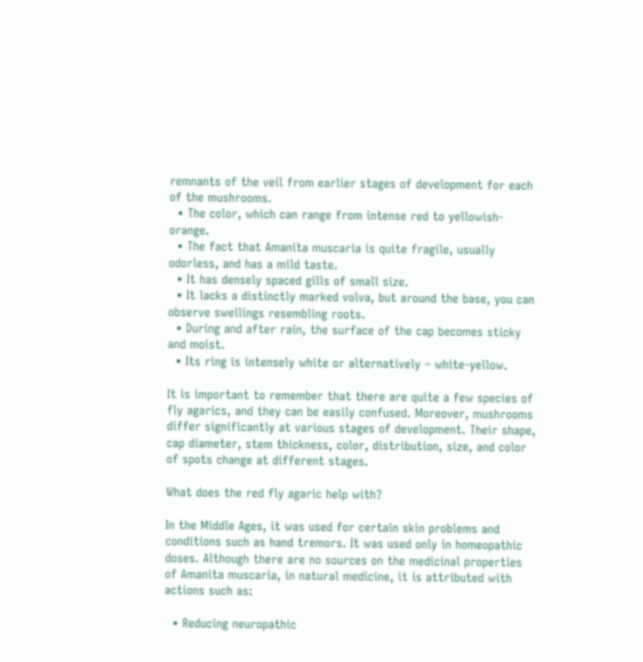remnants of the veil from earlier stages of development for each of the mushrooms.
  • The color, which can range from intense red to yellowish-orange.
  • The fact that Amanita muscaria is quite fragile, usually odorless, and has a mild taste.
  • It has densely spaced gills of small size.
  • It lacks a distinctly marked volva, but around the base, you can observe swellings resembling roots.
  • During and after rain, the surface of the cap becomes sticky and moist.
  • Its ring is intensely white or alternatively – white-yellow.

It is important to remember that there are quite a few species of fly agarics, and they can be easily confused. Moreover, mushrooms differ significantly at various stages of development. Their shape, cap diameter, stem thickness, color, distribution, size, and color of spots change at different stages.

What does the red fly agaric help with?

In the Middle Ages, it was used for certain skin problems and conditions such as hand tremors. It was used only in homeopathic doses. Although there are no sources on the medicinal properties of Amanita muscaria, in natural medicine, it is attributed with actions such as:

  • Reducing neuropathic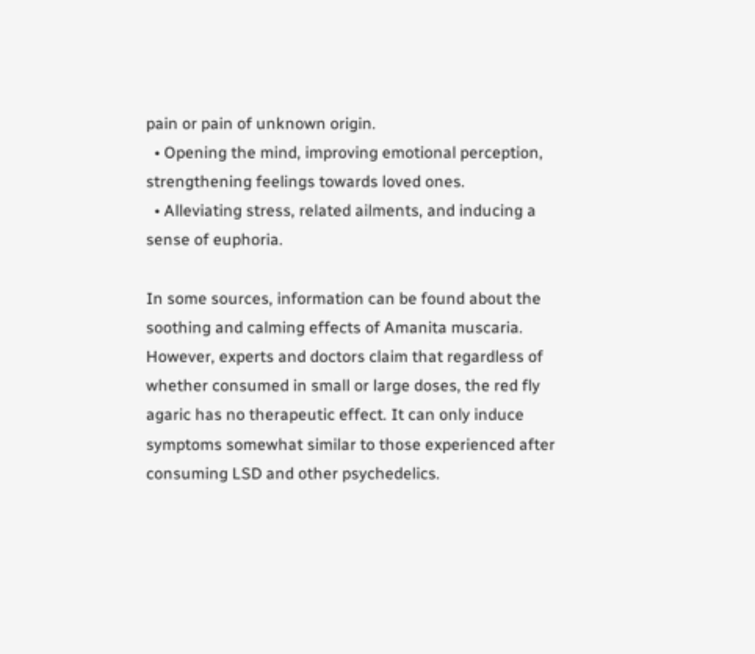pain or pain of unknown origin.
  • Opening the mind, improving emotional perception, strengthening feelings towards loved ones.
  • Alleviating stress, related ailments, and inducing a sense of euphoria.

In some sources, information can be found about the soothing and calming effects of Amanita muscaria. However, experts and doctors claim that regardless of whether consumed in small or large doses, the red fly agaric has no therapeutic effect. It can only induce symptoms somewhat similar to those experienced after consuming LSD and other psychedelics.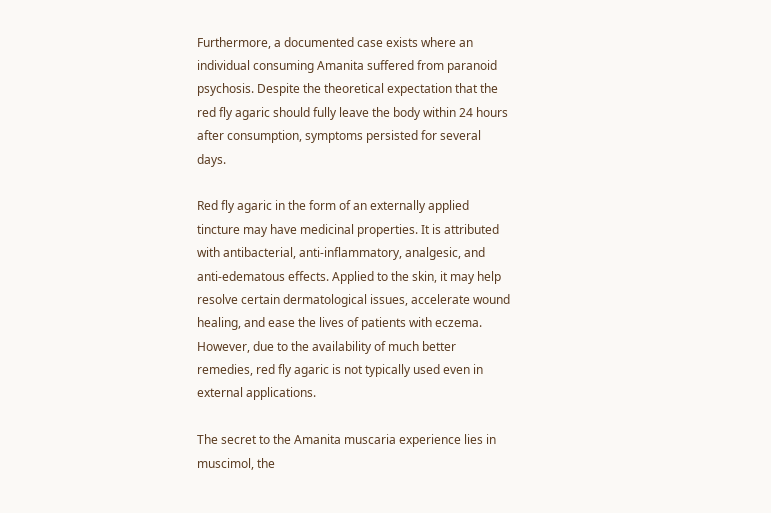Furthermore, a documented case exists where an individual consuming Amanita suffered from paranoid psychosis. Despite the theoretical expectation that the red fly agaric should fully leave the body within 24 hours after consumption, symptoms persisted for several days.

Red fly agaric in the form of an externally applied tincture may have medicinal properties. It is attributed with antibacterial, anti-inflammatory, analgesic, and anti-edematous effects. Applied to the skin, it may help resolve certain dermatological issues, accelerate wound healing, and ease the lives of patients with eczema. However, due to the availability of much better remedies, red fly agaric is not typically used even in external applications.

The secret to the Amanita muscaria experience lies in muscimol, the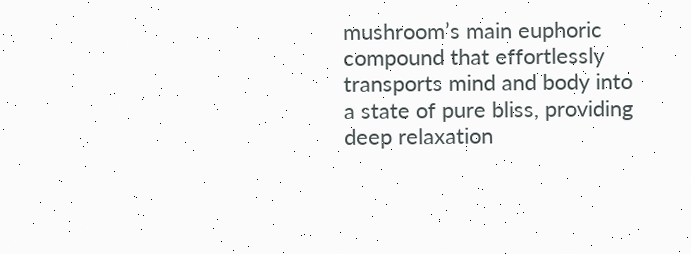mushroom’s main euphoric compound that effortlessly transports mind and body into a state of pure bliss, providing deep relaxation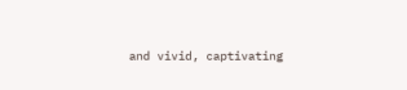and vivid, captivating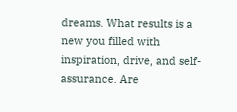dreams. What results is a new you filled with inspiration, drive, and self-assurance. Are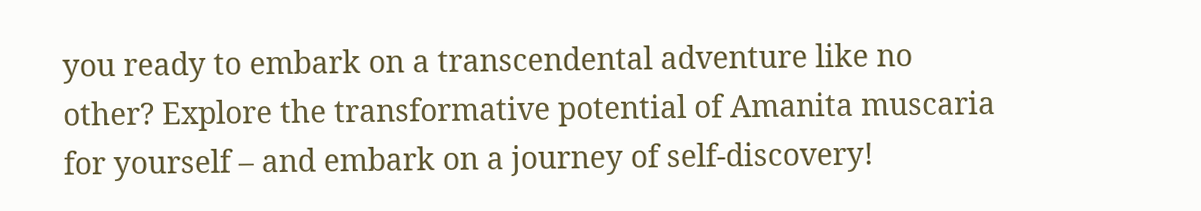you ready to embark on a transcendental adventure like no other? Explore the transformative potential of Amanita muscaria for yourself – and embark on a journey of self-discovery!